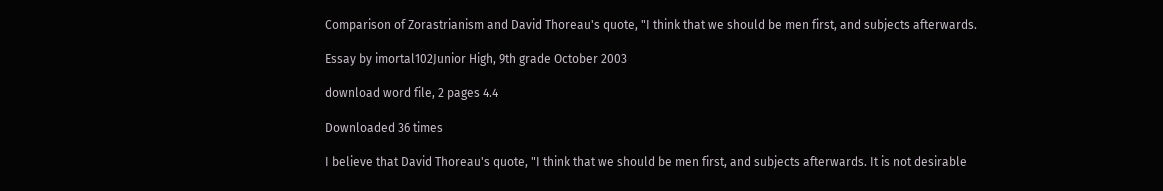Comparison of Zorastrianism and David Thoreau's quote, "I think that we should be men first, and subjects afterwards.

Essay by imortal102Junior High, 9th grade October 2003

download word file, 2 pages 4.4

Downloaded 36 times

I believe that David Thoreau's quote, "I think that we should be men first, and subjects afterwards. It is not desirable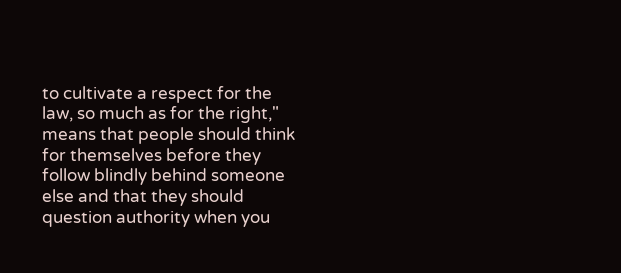to cultivate a respect for the law, so much as for the right," means that people should think for themselves before they follow blindly behind someone else and that they should question authority when you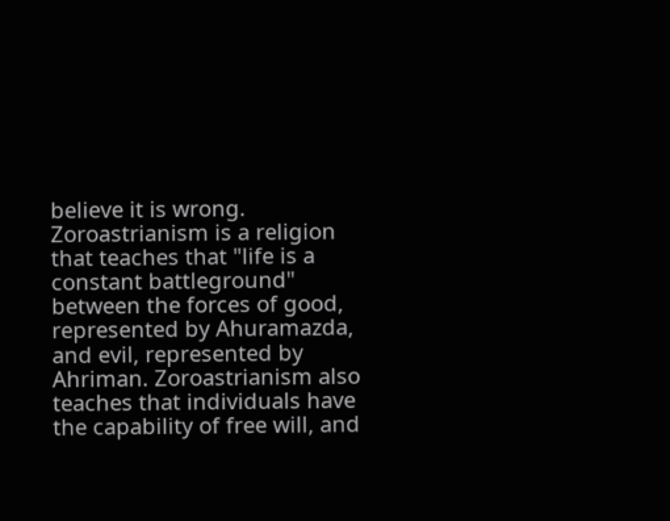believe it is wrong. Zoroastrianism is a religion that teaches that "life is a constant battleground" between the forces of good, represented by Ahuramazda, and evil, represented by Ahriman. Zoroastrianism also teaches that individuals have the capability of free will, and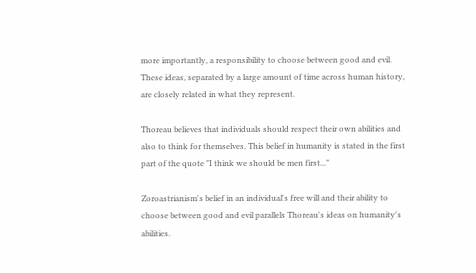more importantly, a responsibility to choose between good and evil. These ideas, separated by a large amount of time across human history, are closely related in what they represent.

Thoreau believes that individuals should respect their own abilities and also to think for themselves. This belief in humanity is stated in the first part of the quote "I think we should be men first..."

Zoroastrianism's belief in an individual's free will and their ability to choose between good and evil parallels Thoreau's ideas on humanity's abilities.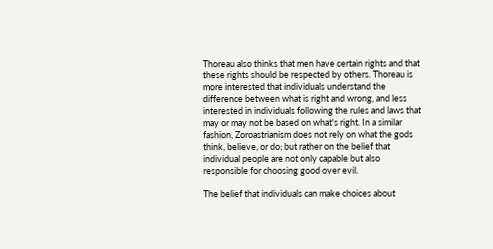Thoreau also thinks that men have certain rights and that these rights should be respected by others. Thoreau is more interested that individuals understand the difference between what is right and wrong, and less interested in individuals following the rules and laws that may or may not be based on what's right. In a similar fashion, Zoroastrianism does not rely on what the gods think, believe, or do; but rather on the belief that individual people are not only capable but also responsible for choosing good over evil.

The belief that individuals can make choices about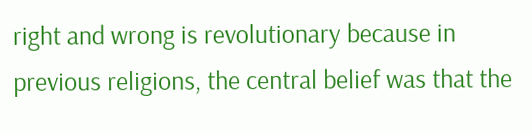right and wrong is revolutionary because in previous religions, the central belief was that the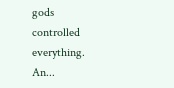gods controlled everything. An...